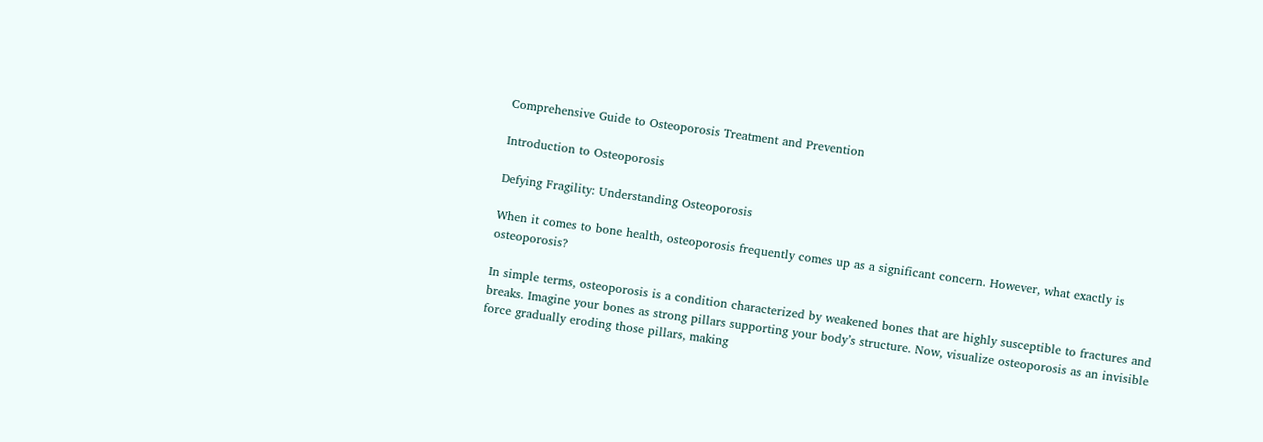Comprehensive Guide to Osteoporosis Treatment and Prevention

Introduction to Osteoporosis

Defying Fragility: Understanding Osteoporosis

When it comes to bone health, osteoporosis frequently comes up as a significant concern. However, what exactly is osteoporosis?

In simple terms, osteoporosis is a condition characterized by weakened bones that are highly susceptible to fractures and breaks. Imagine your bones as strong pillars supporting your body’s structure. Now, visualize osteoporosis as an invisible force gradually eroding those pillars, making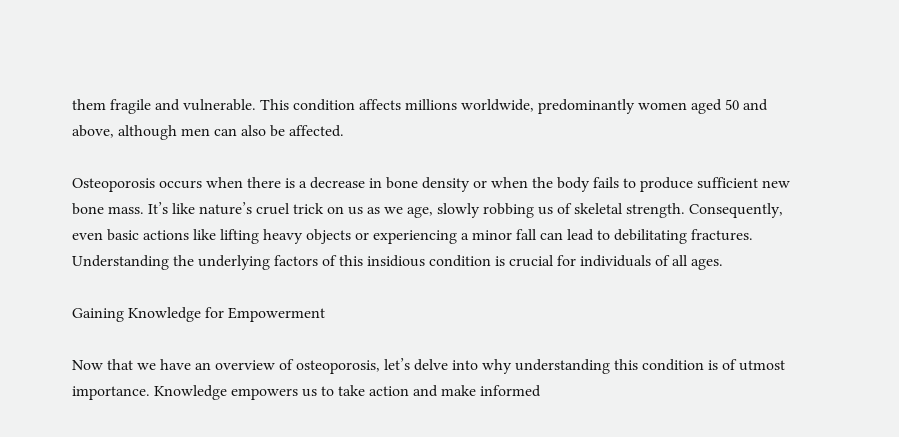them fragile and vulnerable. This condition affects millions worldwide, predominantly women aged 50 and above, although men can also be affected.

Osteoporosis occurs when there is a decrease in bone density or when the body fails to produce sufficient new bone mass. It’s like nature’s cruel trick on us as we age, slowly robbing us of skeletal strength. Consequently, even basic actions like lifting heavy objects or experiencing a minor fall can lead to debilitating fractures. Understanding the underlying factors of this insidious condition is crucial for individuals of all ages.

Gaining Knowledge for Empowerment

Now that we have an overview of osteoporosis, let’s delve into why understanding this condition is of utmost importance. Knowledge empowers us to take action and make informed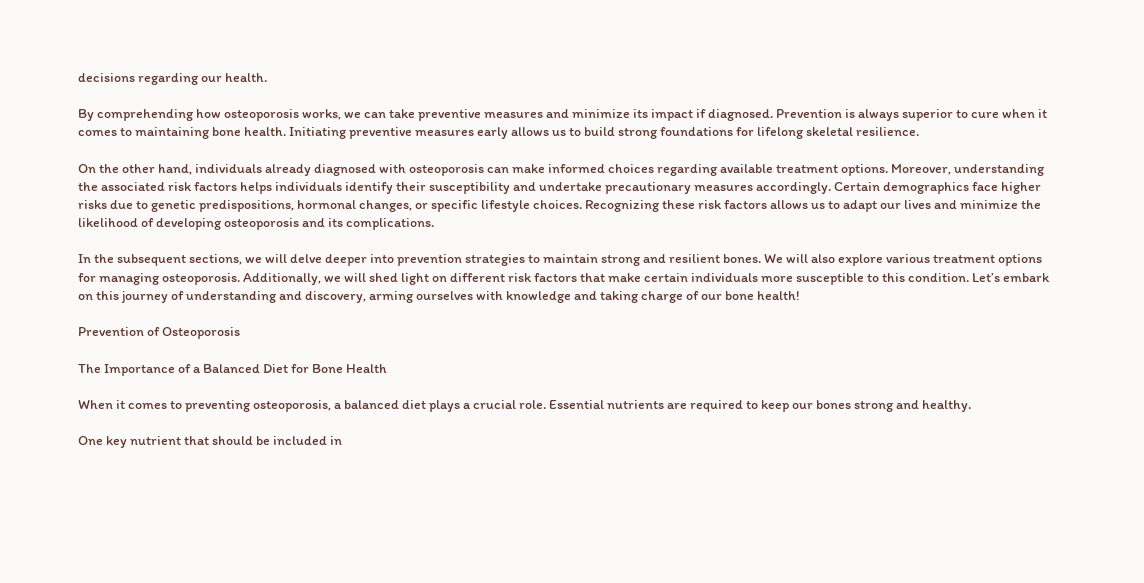decisions regarding our health.

By comprehending how osteoporosis works, we can take preventive measures and minimize its impact if diagnosed. Prevention is always superior to cure when it comes to maintaining bone health. Initiating preventive measures early allows us to build strong foundations for lifelong skeletal resilience.

On the other hand, individuals already diagnosed with osteoporosis can make informed choices regarding available treatment options. Moreover, understanding the associated risk factors helps individuals identify their susceptibility and undertake precautionary measures accordingly. Certain demographics face higher risks due to genetic predispositions, hormonal changes, or specific lifestyle choices. Recognizing these risk factors allows us to adapt our lives and minimize the likelihood of developing osteoporosis and its complications.

In the subsequent sections, we will delve deeper into prevention strategies to maintain strong and resilient bones. We will also explore various treatment options for managing osteoporosis. Additionally, we will shed light on different risk factors that make certain individuals more susceptible to this condition. Let’s embark on this journey of understanding and discovery, arming ourselves with knowledge and taking charge of our bone health!

Prevention of Osteoporosis

The Importance of a Balanced Diet for Bone Health

When it comes to preventing osteoporosis, a balanced diet plays a crucial role. Essential nutrients are required to keep our bones strong and healthy.

One key nutrient that should be included in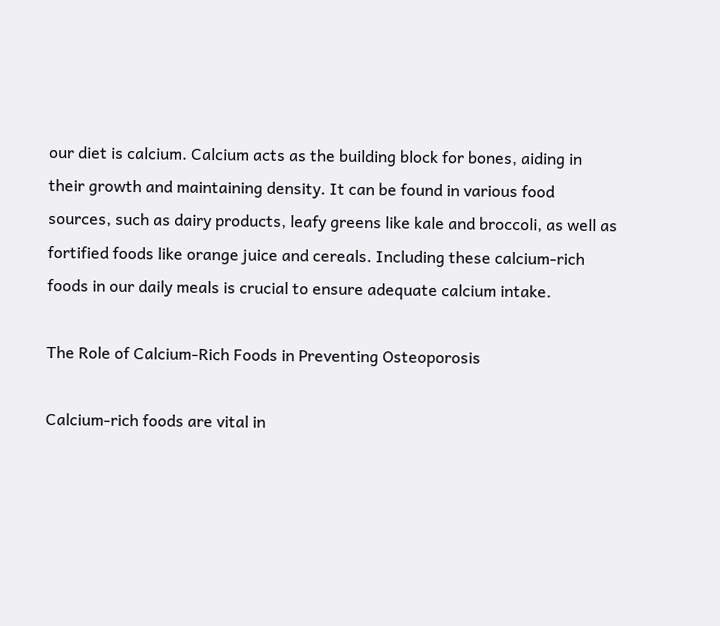our diet is calcium. Calcium acts as the building block for bones, aiding in their growth and maintaining density. It can be found in various food sources, such as dairy products, leafy greens like kale and broccoli, as well as fortified foods like orange juice and cereals. Including these calcium-rich foods in our daily meals is crucial to ensure adequate calcium intake.

The Role of Calcium-Rich Foods in Preventing Osteoporosis

Calcium-rich foods are vital in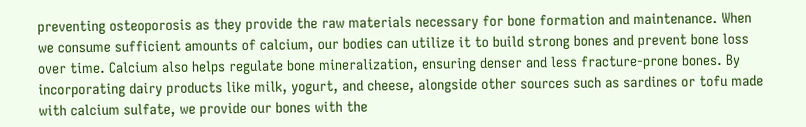preventing osteoporosis as they provide the raw materials necessary for bone formation and maintenance. When we consume sufficient amounts of calcium, our bodies can utilize it to build strong bones and prevent bone loss over time. Calcium also helps regulate bone mineralization, ensuring denser and less fracture-prone bones. By incorporating dairy products like milk, yogurt, and cheese, alongside other sources such as sardines or tofu made with calcium sulfate, we provide our bones with the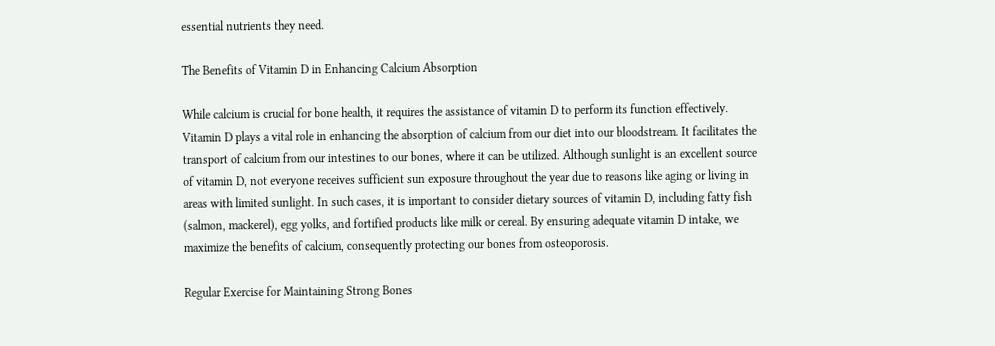essential nutrients they need.

The Benefits of Vitamin D in Enhancing Calcium Absorption

While calcium is crucial for bone health, it requires the assistance of vitamin D to perform its function effectively. Vitamin D plays a vital role in enhancing the absorption of calcium from our diet into our bloodstream. It facilitates the transport of calcium from our intestines to our bones, where it can be utilized. Although sunlight is an excellent source of vitamin D, not everyone receives sufficient sun exposure throughout the year due to reasons like aging or living in areas with limited sunlight. In such cases, it is important to consider dietary sources of vitamin D, including fatty fish (salmon, mackerel), egg yolks, and fortified products like milk or cereal. By ensuring adequate vitamin D intake, we maximize the benefits of calcium, consequently protecting our bones from osteoporosis.

Regular Exercise for Maintaining Strong Bones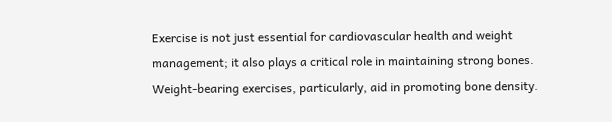Exercise is not just essential for cardiovascular health and weight management; it also plays a critical role in maintaining strong bones. Weight-bearing exercises, particularly, aid in promoting bone density.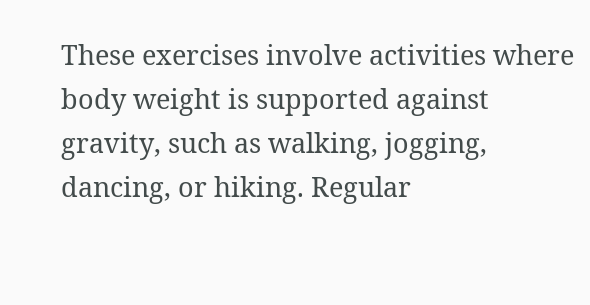These exercises involve activities where body weight is supported against gravity, such as walking, jogging, dancing, or hiking. Regular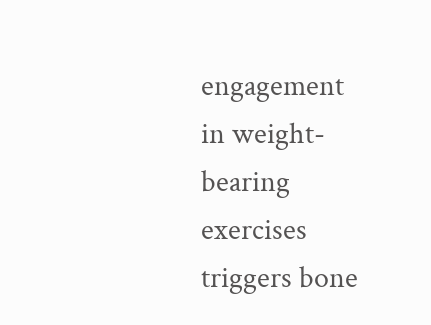engagement in weight-bearing exercises triggers bone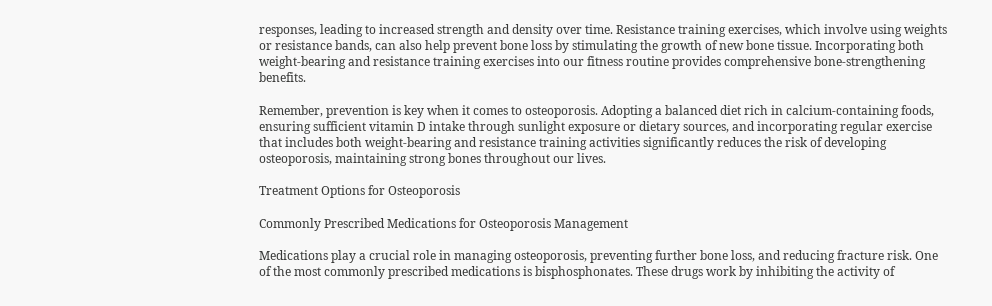responses, leading to increased strength and density over time. Resistance training exercises, which involve using weights or resistance bands, can also help prevent bone loss by stimulating the growth of new bone tissue. Incorporating both weight-bearing and resistance training exercises into our fitness routine provides comprehensive bone-strengthening benefits.

Remember, prevention is key when it comes to osteoporosis. Adopting a balanced diet rich in calcium-containing foods, ensuring sufficient vitamin D intake through sunlight exposure or dietary sources, and incorporating regular exercise that includes both weight-bearing and resistance training activities significantly reduces the risk of developing osteoporosis, maintaining strong bones throughout our lives.

Treatment Options for Osteoporosis

Commonly Prescribed Medications for Osteoporosis Management

Medications play a crucial role in managing osteoporosis, preventing further bone loss, and reducing fracture risk. One of the most commonly prescribed medications is bisphosphonates. These drugs work by inhibiting the activity of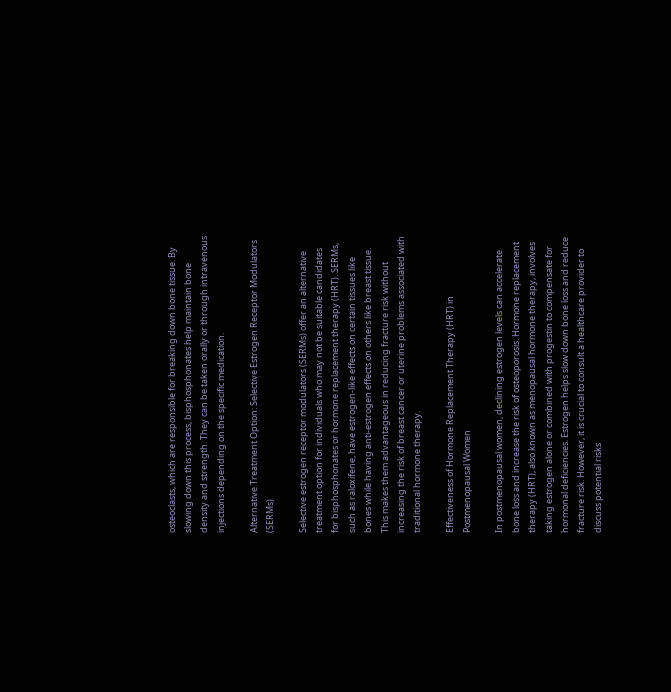osteoclasts, which are responsible for breaking down bone tissue. By slowing down this process, bisphosphonates help maintain bone density and strength. They can be taken orally or through intravenous injections depending on the specific medication.

Alternative Treatment Option: Selective Estrogen Receptor Modulators (SERMs)

Selective estrogen receptor modulators (SERMs) offer an alternative treatment option for individuals who may not be suitable candidates for bisphosphonates or hormone replacement therapy (HRT). SERMs, such as raloxifene, have estrogen-like effects on certain tissues like bones while having anti-estrogen effects on others like breast tissue. This makes them advantageous in reducing fracture risk without increasing the risk of breast cancer or uterine problems associated with traditional hormone therapy.

Effectiveness of Hormone Replacement Therapy (HRT) in Postmenopausal Women

In postmenopausal women, declining estrogen levels can accelerate bone loss and increase the risk of osteoporosis. Hormone replacement therapy (HRT), also known as menopausal hormone therapy, involves taking estrogen alone or combined with progestin to compensate for hormonal deficiencies. Estrogen helps slow down bone loss and reduce fracture risk. However, it is crucial to consult a healthcare provider to discuss potential risks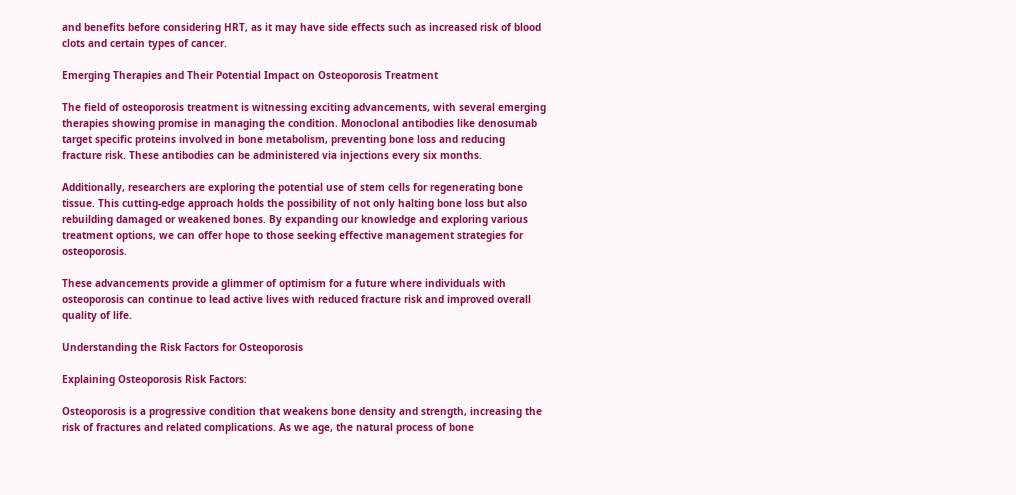and benefits before considering HRT, as it may have side effects such as increased risk of blood clots and certain types of cancer.

Emerging Therapies and Their Potential Impact on Osteoporosis Treatment

The field of osteoporosis treatment is witnessing exciting advancements, with several emerging therapies showing promise in managing the condition. Monoclonal antibodies like denosumab target specific proteins involved in bone metabolism, preventing bone loss and reducing fracture risk. These antibodies can be administered via injections every six months.

Additionally, researchers are exploring the potential use of stem cells for regenerating bone tissue. This cutting-edge approach holds the possibility of not only halting bone loss but also rebuilding damaged or weakened bones. By expanding our knowledge and exploring various treatment options, we can offer hope to those seeking effective management strategies for osteoporosis.

These advancements provide a glimmer of optimism for a future where individuals with osteoporosis can continue to lead active lives with reduced fracture risk and improved overall quality of life.

Understanding the Risk Factors for Osteoporosis

Explaining Osteoporosis Risk Factors:

Osteoporosis is a progressive condition that weakens bone density and strength, increasing the risk of fractures and related complications. As we age, the natural process of bone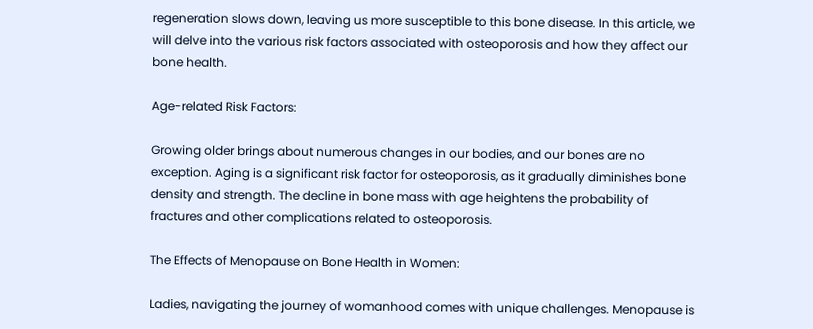regeneration slows down, leaving us more susceptible to this bone disease. In this article, we will delve into the various risk factors associated with osteoporosis and how they affect our bone health.

Age-related Risk Factors:

Growing older brings about numerous changes in our bodies, and our bones are no exception. Aging is a significant risk factor for osteoporosis, as it gradually diminishes bone density and strength. The decline in bone mass with age heightens the probability of fractures and other complications related to osteoporosis.

The Effects of Menopause on Bone Health in Women:

Ladies, navigating the journey of womanhood comes with unique challenges. Menopause is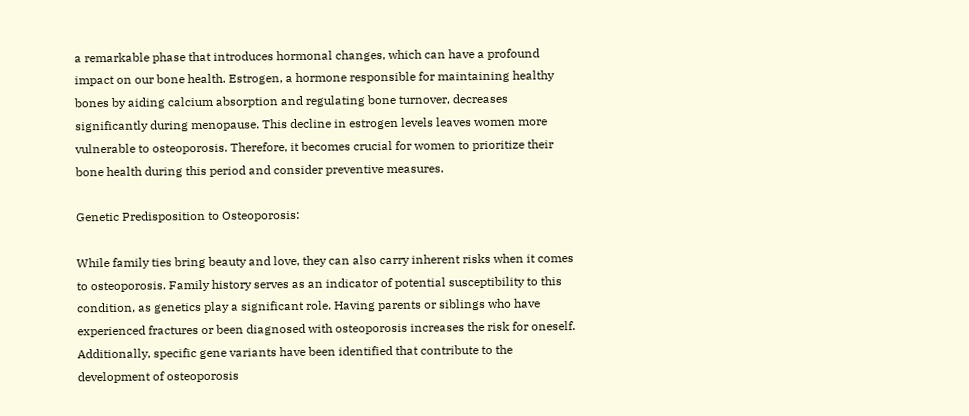a remarkable phase that introduces hormonal changes, which can have a profound impact on our bone health. Estrogen, a hormone responsible for maintaining healthy bones by aiding calcium absorption and regulating bone turnover, decreases significantly during menopause. This decline in estrogen levels leaves women more vulnerable to osteoporosis. Therefore, it becomes crucial for women to prioritize their bone health during this period and consider preventive measures.

Genetic Predisposition to Osteoporosis:

While family ties bring beauty and love, they can also carry inherent risks when it comes to osteoporosis. Family history serves as an indicator of potential susceptibility to this condition, as genetics play a significant role. Having parents or siblings who have experienced fractures or been diagnosed with osteoporosis increases the risk for oneself. Additionally, specific gene variants have been identified that contribute to the development of osteoporosis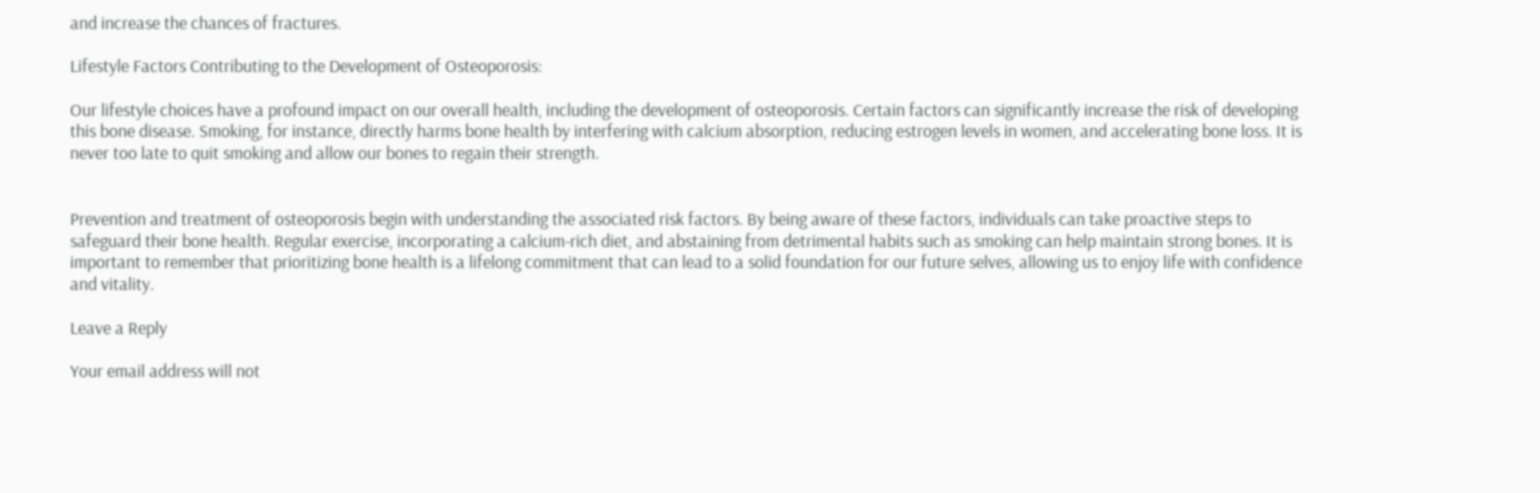and increase the chances of fractures.

Lifestyle Factors Contributing to the Development of Osteoporosis:

Our lifestyle choices have a profound impact on our overall health, including the development of osteoporosis. Certain factors can significantly increase the risk of developing this bone disease. Smoking, for instance, directly harms bone health by interfering with calcium absorption, reducing estrogen levels in women, and accelerating bone loss. It is never too late to quit smoking and allow our bones to regain their strength.


Prevention and treatment of osteoporosis begin with understanding the associated risk factors. By being aware of these factors, individuals can take proactive steps to safeguard their bone health. Regular exercise, incorporating a calcium-rich diet, and abstaining from detrimental habits such as smoking can help maintain strong bones. It is important to remember that prioritizing bone health is a lifelong commitment that can lead to a solid foundation for our future selves, allowing us to enjoy life with confidence and vitality.

Leave a Reply

Your email address will not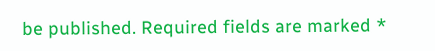be published. Required fields are marked *